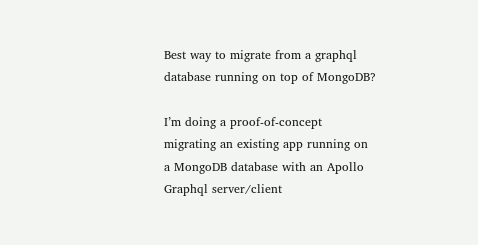Best way to migrate from a graphql database running on top of MongoDB?

I’m doing a proof-of-concept migrating an existing app running on a MongoDB database with an Apollo Graphql server/client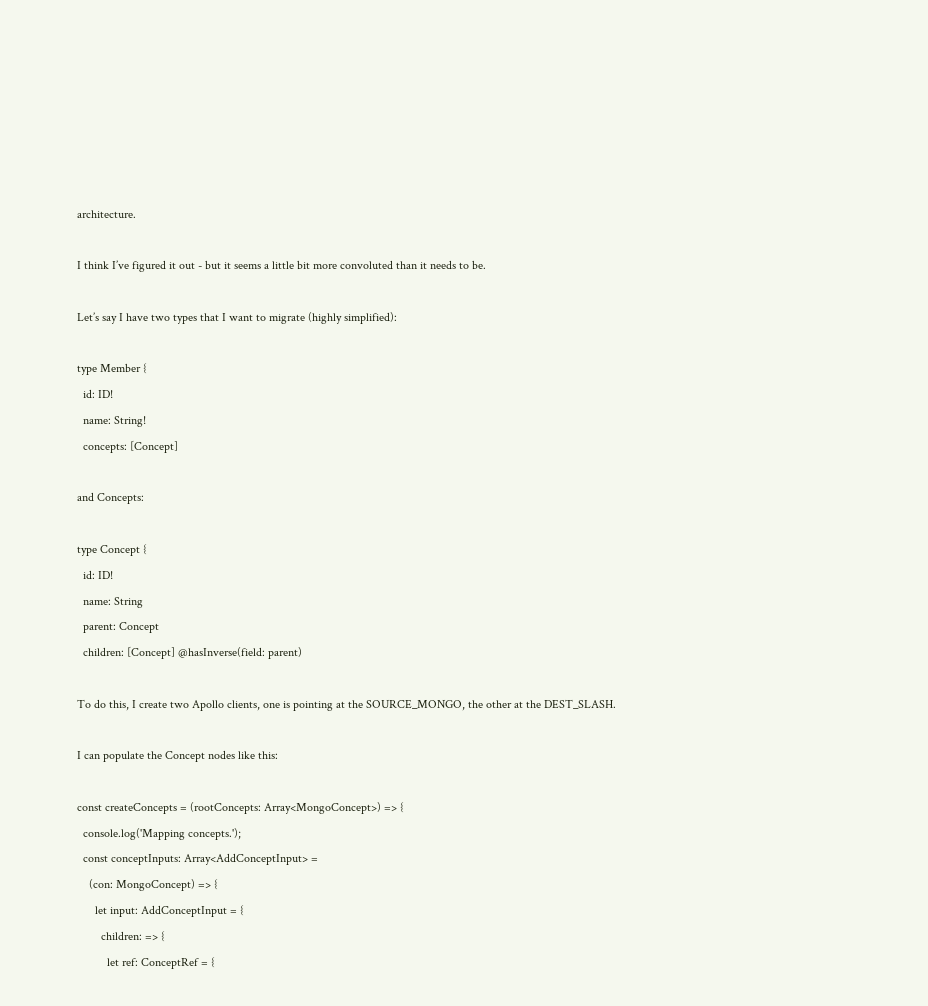architecture.

I think I’ve figured it out - but it seems a little bit more convoluted than it needs to be.

Let’s say I have two types that I want to migrate (highly simplified):

type Member {
  id: ID!
  name: String!
  concepts: [Concept]

and Concepts:

type Concept {
  id: ID!
  name: String
  parent: Concept
  children: [Concept] @hasInverse(field: parent)

To do this, I create two Apollo clients, one is pointing at the SOURCE_MONGO, the other at the DEST_SLASH.

I can populate the Concept nodes like this:

const createConcepts = (rootConcepts: Array<MongoConcept>) => {
  console.log('Mapping concepts.');
  const conceptInputs: Array<AddConceptInput> =
    (con: MongoConcept) => {
      let input: AddConceptInput = {
        children: => {
          let ref: ConceptRef = {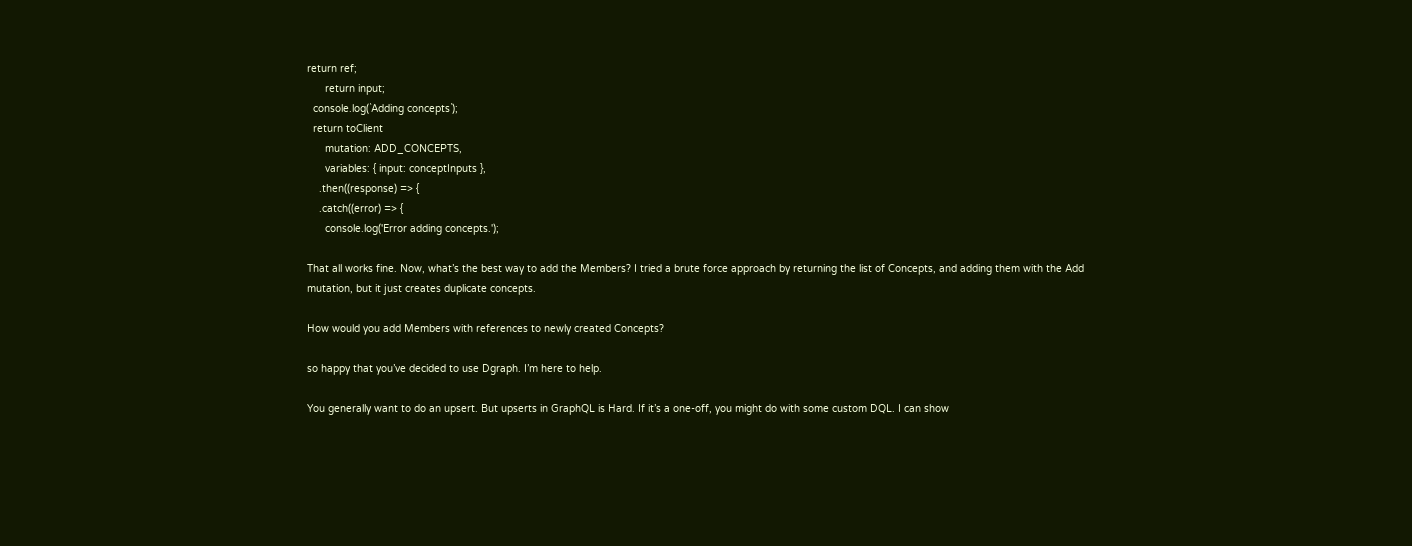return ref;
      return input;
  console.log(`Adding concepts`);
  return toClient
      mutation: ADD_CONCEPTS,
      variables: { input: conceptInputs },
    .then((response) => {
    .catch((error) => {
      console.log('Error adding concepts.');

That all works fine. Now, what’s the best way to add the Members? I tried a brute force approach by returning the list of Concepts, and adding them with the Add mutation, but it just creates duplicate concepts.

How would you add Members with references to newly created Concepts?

so happy that you’ve decided to use Dgraph. I’m here to help.

You generally want to do an upsert. But upserts in GraphQL is Hard. If it’s a one-off, you might do with some custom DQL. I can show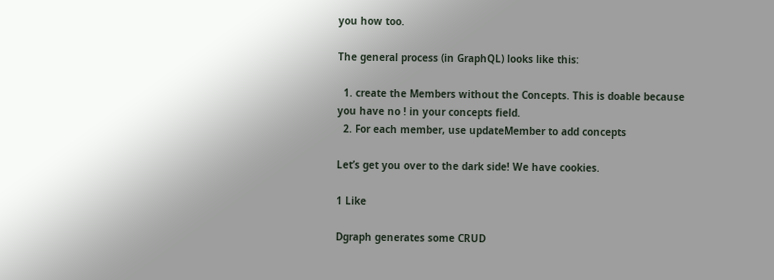you how too.

The general process (in GraphQL) looks like this:

  1. create the Members without the Concepts. This is doable because you have no ! in your concepts field.
  2. For each member, use updateMember to add concepts

Let’s get you over to the dark side! We have cookies.

1 Like

Dgraph generates some CRUD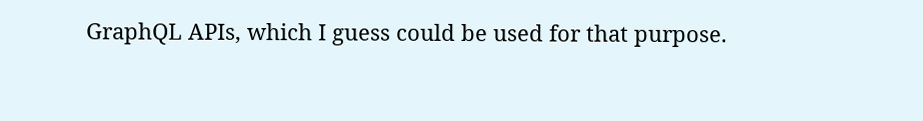GraphQL APIs, which I guess could be used for that purpose.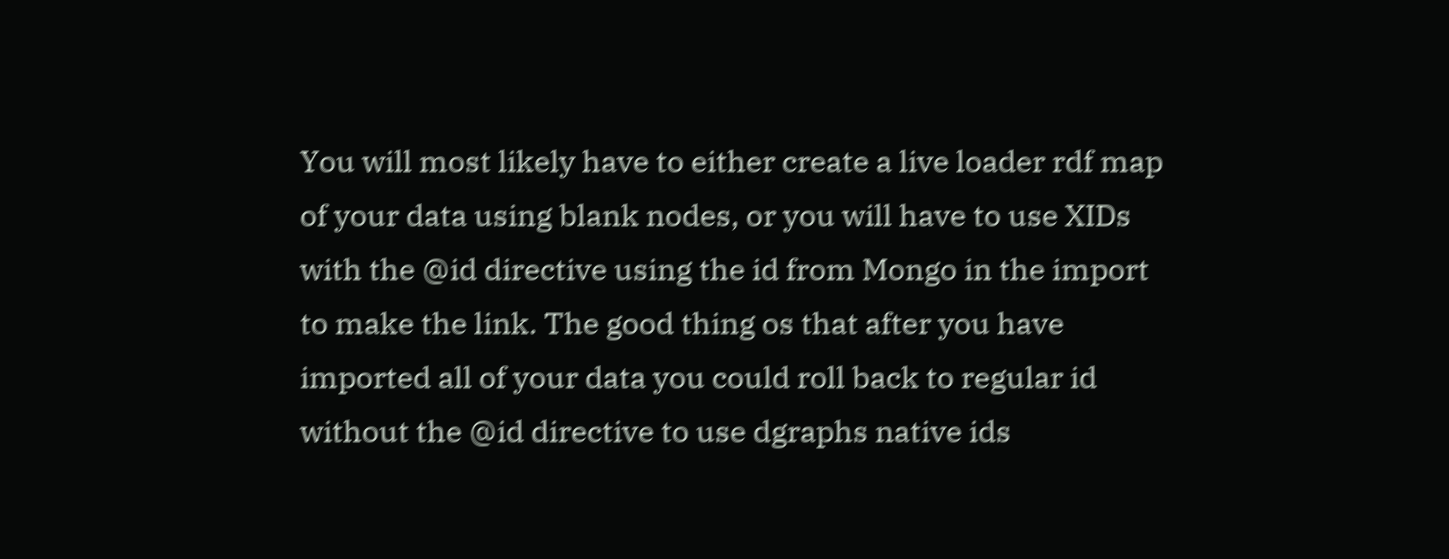You will most likely have to either create a live loader rdf map of your data using blank nodes, or you will have to use XIDs with the @id directive using the id from Mongo in the import to make the link. The good thing os that after you have imported all of your data you could roll back to regular id without the @id directive to use dgraphs native ids